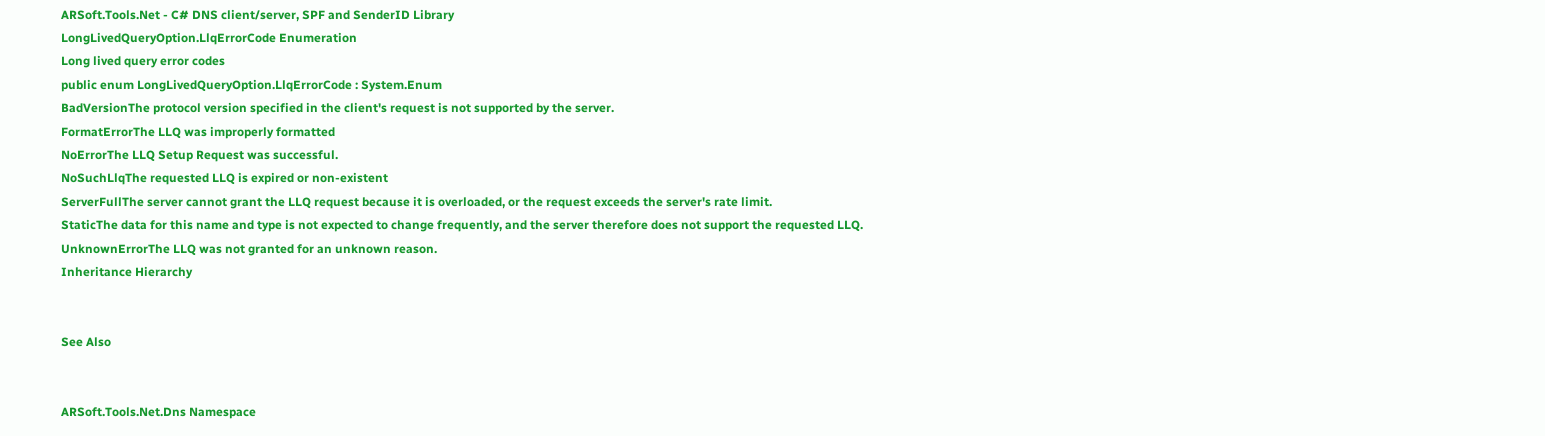ARSoft.Tools.Net - C# DNS client/server, SPF and SenderID Library
LongLivedQueryOption.LlqErrorCode Enumeration
Long lived query error codes
public enum LongLivedQueryOption.LlqErrorCode : System.Enum
BadVersionThe protocol version specified in the client's request is not supported by the server.
FormatErrorThe LLQ was improperly formatted
NoErrorThe LLQ Setup Request was successful.
NoSuchLlqThe requested LLQ is expired or non-existent
ServerFullThe server cannot grant the LLQ request because it is overloaded, or the request exceeds the server's rate limit.
StaticThe data for this name and type is not expected to change frequently, and the server therefore does not support the requested LLQ.
UnknownErrorThe LLQ was not granted for an unknown reason.
Inheritance Hierarchy


See Also


ARSoft.Tools.Net.Dns Namespace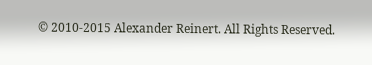© 2010-2015 Alexander Reinert. All Rights Reserved.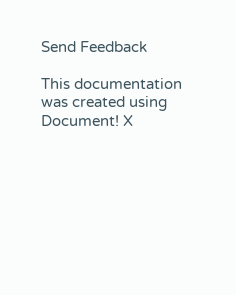Send Feedback

This documentation was created using Document! X